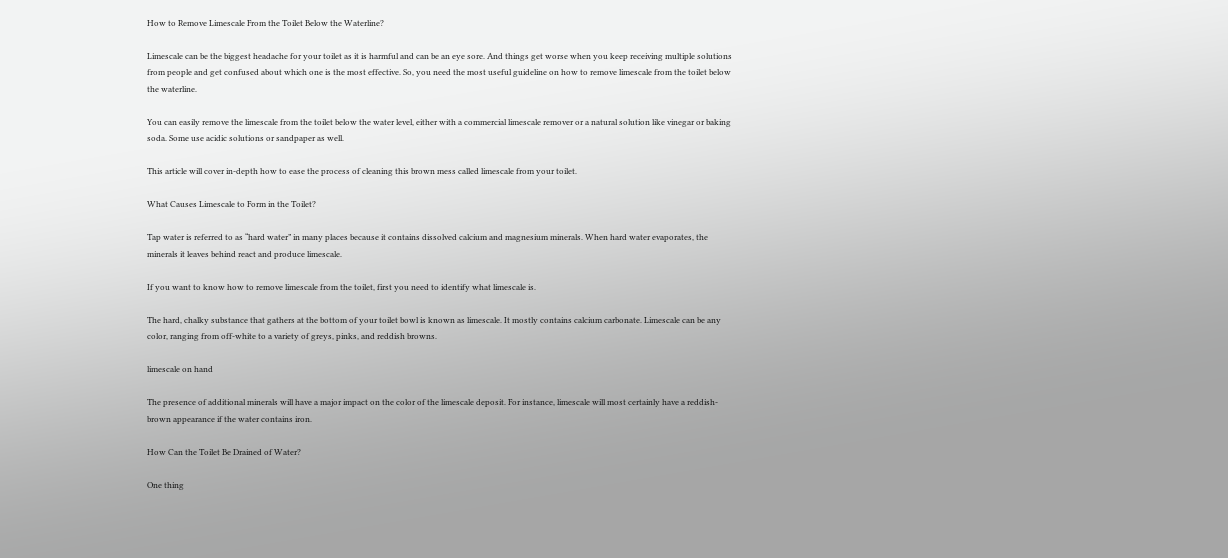How to Remove Limescale From the Toilet Below the Waterline?

Limescale can be the biggest headache for your toilet as it is harmful and can be an eye sore. And things get worse when you keep receiving multiple solutions from people and get confused about which one is the most effective. So, you need the most useful guideline on how to remove limescale from the toilet below the waterline.

You can easily remove the limescale from the toilet below the water level, either with a commercial limescale remover or a natural solution like vinegar or baking soda. Some use acidic solutions or sandpaper as well.

This article will cover in-depth how to ease the process of cleaning this brown mess called limescale from your toilet.

What Causes Limescale to Form in the Toilet?

Tap water is referred to as “hard water” in many places because it contains dissolved calcium and magnesium minerals. When hard water evaporates, the minerals it leaves behind react and produce limescale.

If you want to know how to remove limescale from the toilet, first you need to identify what limescale is.

The hard, chalky substance that gathers at the bottom of your toilet bowl is known as limescale. It mostly contains calcium carbonate. Limescale can be any color, ranging from off-white to a variety of greys, pinks, and reddish browns.

limescale on hand

The presence of additional minerals will have a major impact on the color of the limescale deposit. For instance, limescale will most certainly have a reddish-brown appearance if the water contains iron.

How Can the Toilet Be Drained of Water?

One thing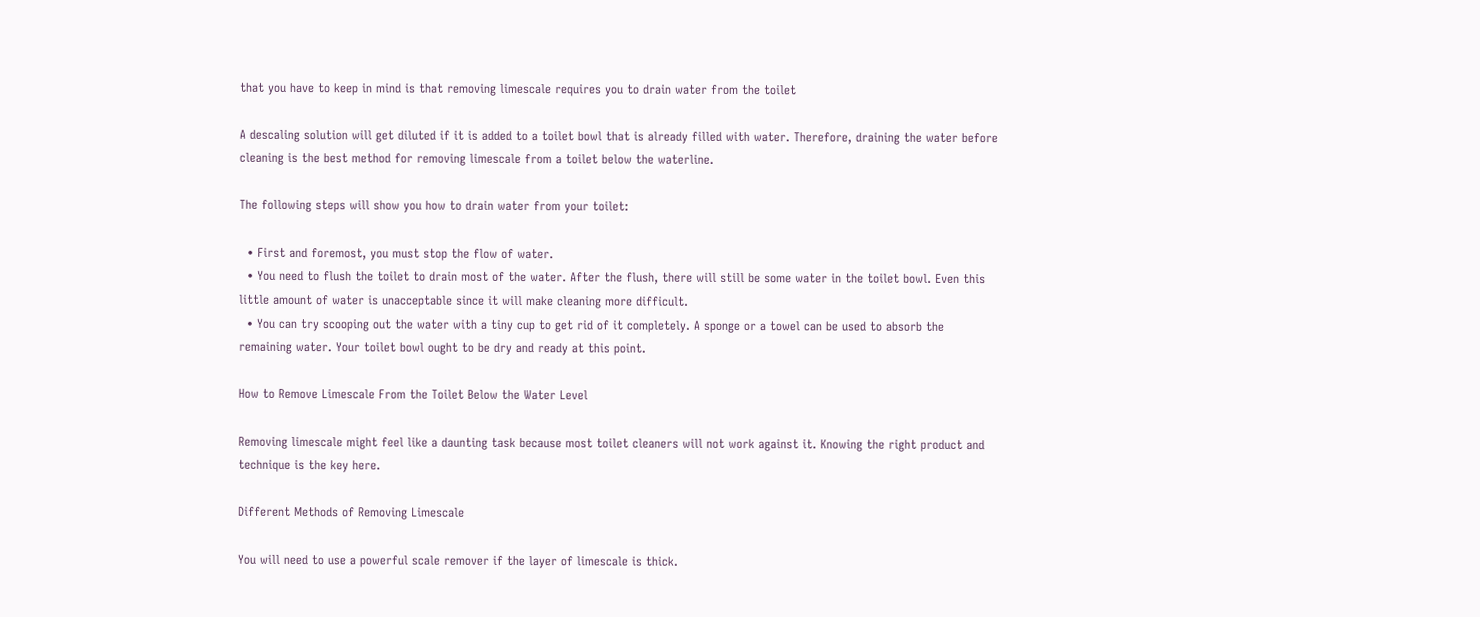that you have to keep in mind is that removing limescale requires you to drain water from the toilet

A descaling solution will get diluted if it is added to a toilet bowl that is already filled with water. Therefore, draining the water before cleaning is the best method for removing limescale from a toilet below the waterline.

The following steps will show you how to drain water from your toilet:

  • First and foremost, you must stop the flow of water.
  • You need to flush the toilet to drain most of the water. After the flush, there will still be some water in the toilet bowl. Even this little amount of water is unacceptable since it will make cleaning more difficult.
  • You can try scooping out the water with a tiny cup to get rid of it completely. A sponge or a towel can be used to absorb the remaining water. Your toilet bowl ought to be dry and ready at this point.

How to Remove Limescale From the Toilet Below the Water Level

Removing limescale might feel like a daunting task because most toilet cleaners will not work against it. Knowing the right product and technique is the key here.

Different Methods of Removing Limescale

You will need to use a powerful scale remover if the layer of limescale is thick.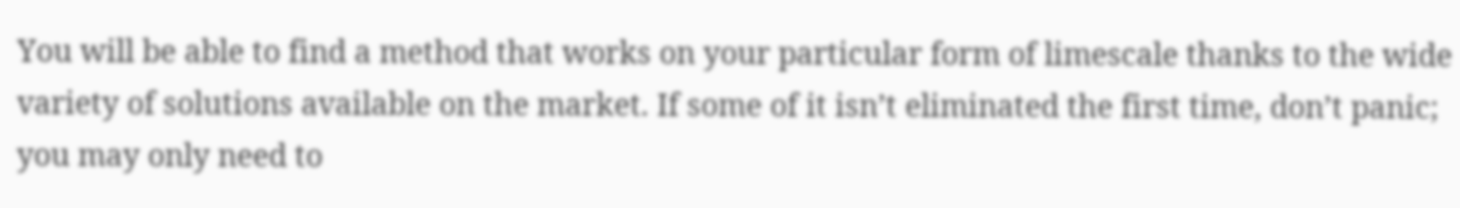You will be able to find a method that works on your particular form of limescale thanks to the wide variety of solutions available on the market. If some of it isn’t eliminated the first time, don’t panic; you may only need to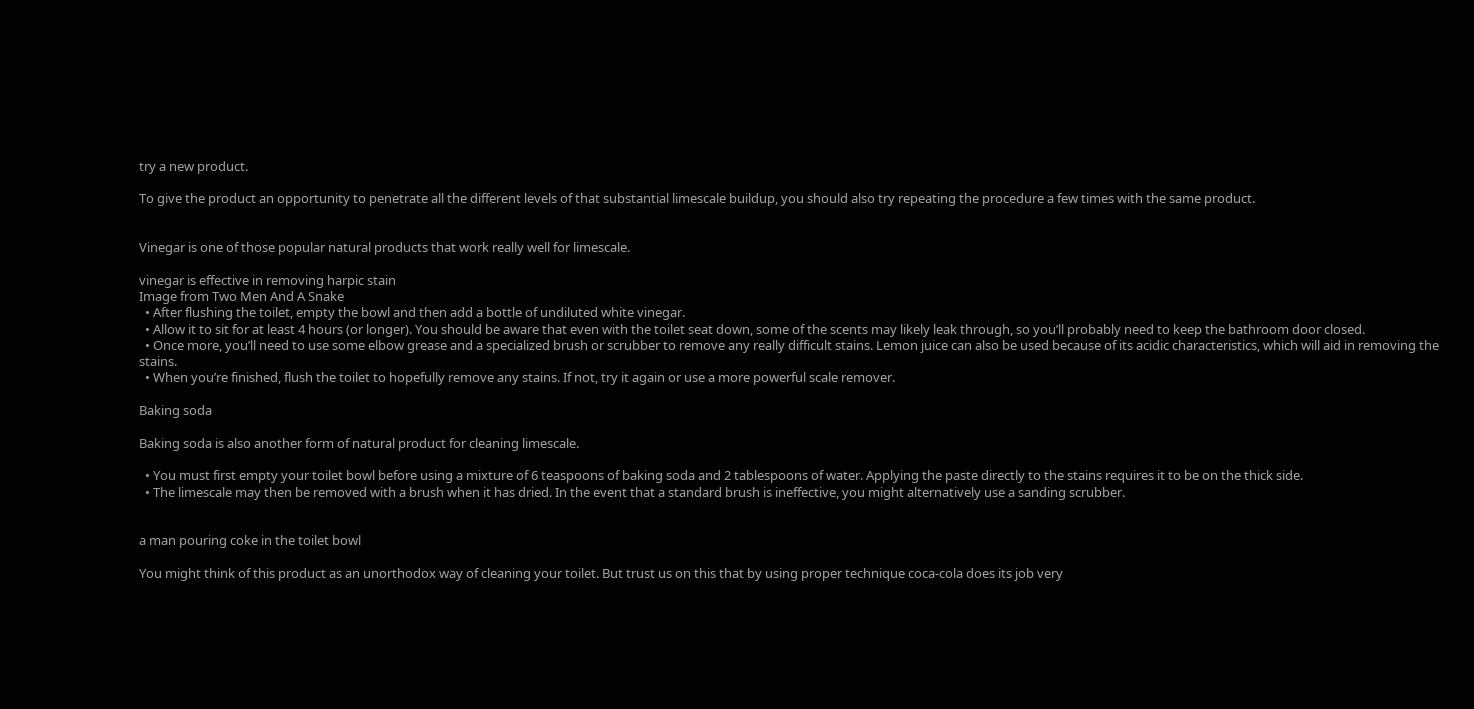try a new product.

To give the product an opportunity to penetrate all the different levels of that substantial limescale buildup, you should also try repeating the procedure a few times with the same product.


Vinegar is one of those popular natural products that work really well for limescale.

vinegar is effective in removing harpic stain
Image from Two Men And A Snake
  • After flushing the toilet, empty the bowl and then add a bottle of undiluted white vinegar.
  • Allow it to sit for at least 4 hours (or longer). You should be aware that even with the toilet seat down, some of the scents may likely leak through, so you’ll probably need to keep the bathroom door closed.
  • Once more, you’ll need to use some elbow grease and a specialized brush or scrubber to remove any really difficult stains. Lemon juice can also be used because of its acidic characteristics, which will aid in removing the stains.
  • When you’re finished, flush the toilet to hopefully remove any stains. If not, try it again or use a more powerful scale remover.

Baking soda

Baking soda is also another form of natural product for cleaning limescale.

  • You must first empty your toilet bowl before using a mixture of 6 teaspoons of baking soda and 2 tablespoons of water. Applying the paste directly to the stains requires it to be on the thick side.
  • The limescale may then be removed with a brush when it has dried. In the event that a standard brush is ineffective, you might alternatively use a sanding scrubber.


a man pouring coke in the toilet bowl

You might think of this product as an unorthodox way of cleaning your toilet. But trust us on this that by using proper technique coca-cola does its job very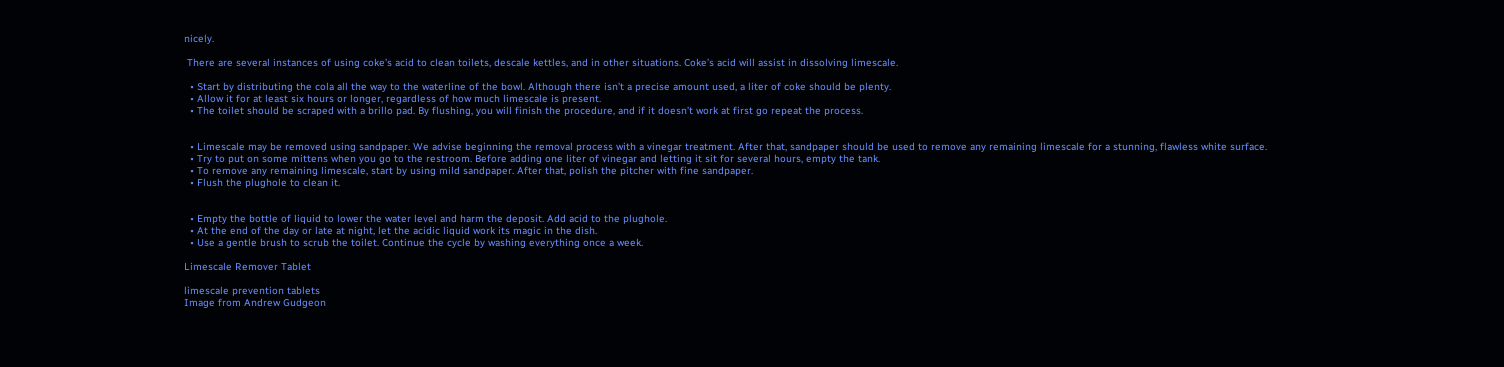nicely.

 There are several instances of using coke’s acid to clean toilets, descale kettles, and in other situations. Coke’s acid will assist in dissolving limescale.

  • Start by distributing the cola all the way to the waterline of the bowl. Although there isn’t a precise amount used, a liter of coke should be plenty.
  • Allow it for at least six hours or longer, regardless of how much limescale is present.
  • The toilet should be scraped with a brillo pad. By flushing, you will finish the procedure, and if it doesn’t work at first go repeat the process.


  • Limescale may be removed using sandpaper. We advise beginning the removal process with a vinegar treatment. After that, sandpaper should be used to remove any remaining limescale for a stunning, flawless white surface.
  • Try to put on some mittens when you go to the restroom. Before adding one liter of vinegar and letting it sit for several hours, empty the tank.
  • To remove any remaining limescale, start by using mild sandpaper. After that, polish the pitcher with fine sandpaper.
  • Flush the plughole to clean it.


  • Empty the bottle of liquid to lower the water level and harm the deposit. Add acid to the plughole.
  • At the end of the day or late at night, let the acidic liquid work its magic in the dish.
  • Use a gentle brush to scrub the toilet. Continue the cycle by washing everything once a week.

Limescale Remover Tablet

limescale prevention tablets
Image from Andrew Gudgeon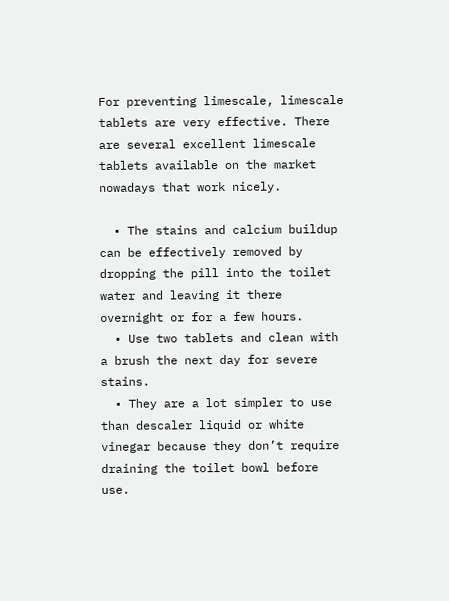For preventing limescale, limescale tablets are very effective. There are several excellent limescale tablets available on the market nowadays that work nicely.

  • The stains and calcium buildup can be effectively removed by dropping the pill into the toilet water and leaving it there overnight or for a few hours.
  • Use two tablets and clean with a brush the next day for severe stains.
  • They are a lot simpler to use than descaler liquid or white vinegar because they don’t require draining the toilet bowl before use.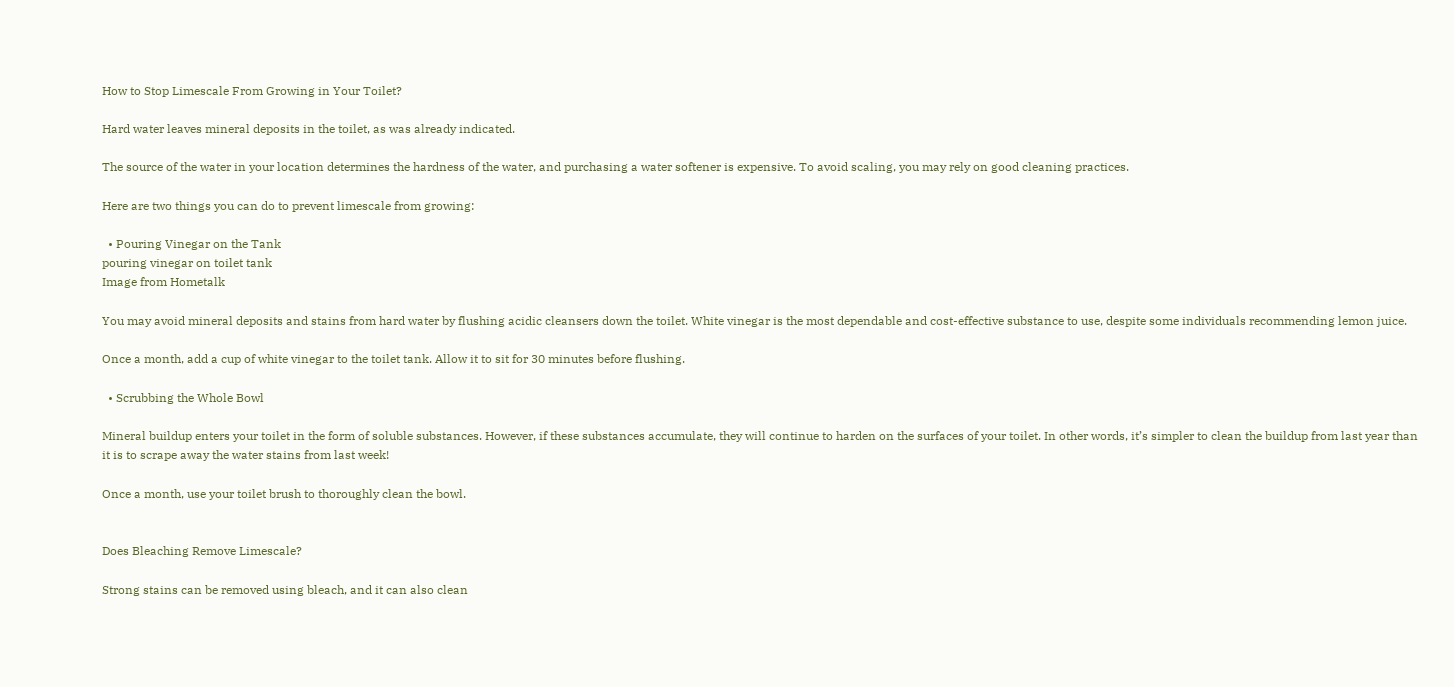How to Stop Limescale From Growing in Your Toilet?

Hard water leaves mineral deposits in the toilet, as was already indicated.

The source of the water in your location determines the hardness of the water, and purchasing a water softener is expensive. To avoid scaling, you may rely on good cleaning practices.

Here are two things you can do to prevent limescale from growing:

  • Pouring Vinegar on the Tank
pouring vinegar on toilet tank
Image from Hometalk

You may avoid mineral deposits and stains from hard water by flushing acidic cleansers down the toilet. White vinegar is the most dependable and cost-effective substance to use, despite some individuals recommending lemon juice.

Once a month, add a cup of white vinegar to the toilet tank. Allow it to sit for 30 minutes before flushing.

  • Scrubbing the Whole Bowl

Mineral buildup enters your toilet in the form of soluble substances. However, if these substances accumulate, they will continue to harden on the surfaces of your toilet. In other words, it’s simpler to clean the buildup from last year than it is to scrape away the water stains from last week!

Once a month, use your toilet brush to thoroughly clean the bowl.


Does Bleaching Remove Limescale?

Strong stains can be removed using bleach, and it can also clean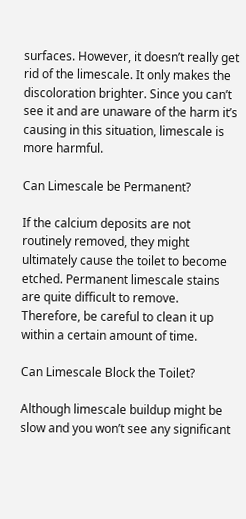surfaces. However, it doesn’t really get rid of the limescale. It only makes the discoloration brighter. Since you can’t see it and are unaware of the harm it’s causing in this situation, limescale is more harmful.

Can Limescale be Permanent?

If the calcium deposits are not routinely removed, they might ultimately cause the toilet to become etched. Permanent limescale stains are quite difficult to remove. Therefore, be careful to clean it up within a certain amount of time.

Can Limescale Block the Toilet?

Although limescale buildup might be slow and you won’t see any significant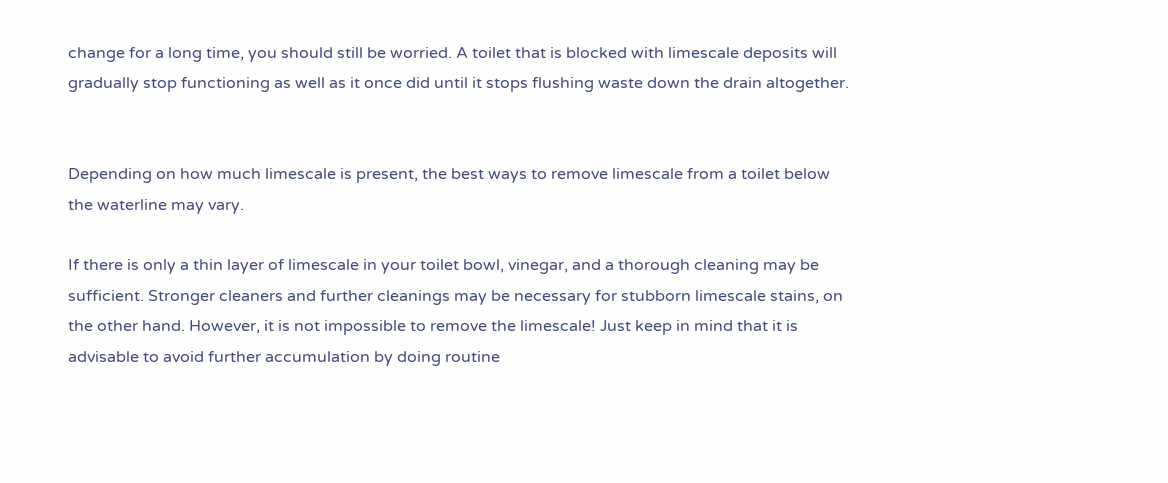change for a long time, you should still be worried. A toilet that is blocked with limescale deposits will gradually stop functioning as well as it once did until it stops flushing waste down the drain altogether.


Depending on how much limescale is present, the best ways to remove limescale from a toilet below the waterline may vary.

If there is only a thin layer of limescale in your toilet bowl, vinegar, and a thorough cleaning may be sufficient. Stronger cleaners and further cleanings may be necessary for stubborn limescale stains, on the other hand. However, it is not impossible to remove the limescale! Just keep in mind that it is advisable to avoid further accumulation by doing routine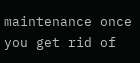maintenance once you get rid of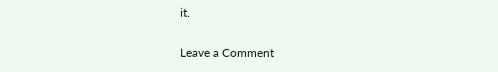it.

Leave a Comment